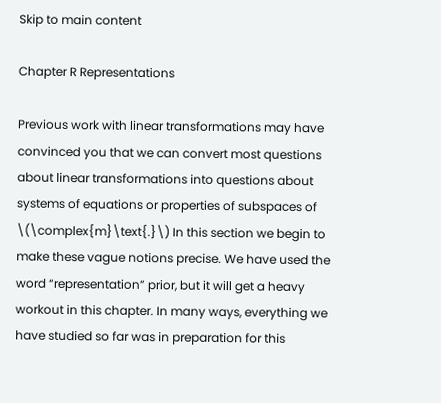Skip to main content

Chapter R Representations

Previous work with linear transformations may have convinced you that we can convert most questions about linear transformations into questions about systems of equations or properties of subspaces of \(\complex{m}\text{.}\) In this section we begin to make these vague notions precise. We have used the word “representation” prior, but it will get a heavy workout in this chapter. In many ways, everything we have studied so far was in preparation for this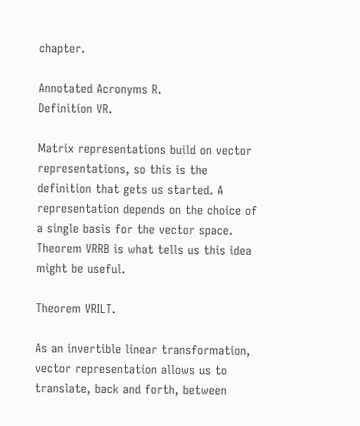chapter.

Annotated Acronyms R.
Definition VR.

Matrix representations build on vector representations, so this is the definition that gets us started. A representation depends on the choice of a single basis for the vector space. Theorem VRRB is what tells us this idea might be useful.

Theorem VRILT.

As an invertible linear transformation, vector representation allows us to translate, back and forth, between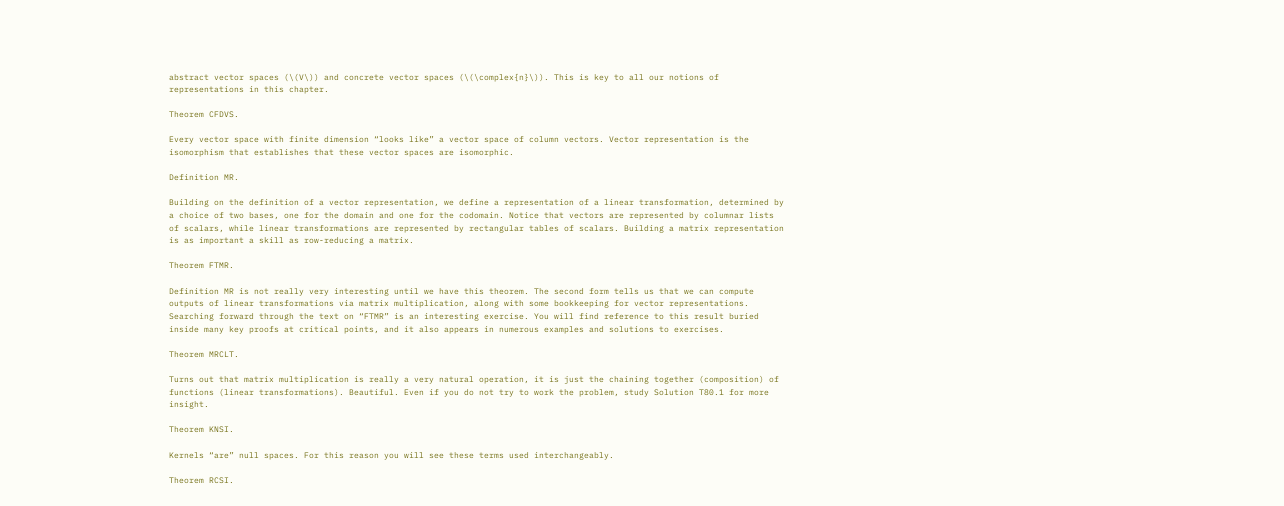abstract vector spaces (\(V\)) and concrete vector spaces (\(\complex{n}\)). This is key to all our notions of representations in this chapter.

Theorem CFDVS.

Every vector space with finite dimension “looks like” a vector space of column vectors. Vector representation is the isomorphism that establishes that these vector spaces are isomorphic.

Definition MR.

Building on the definition of a vector representation, we define a representation of a linear transformation, determined by a choice of two bases, one for the domain and one for the codomain. Notice that vectors are represented by columnar lists of scalars, while linear transformations are represented by rectangular tables of scalars. Building a matrix representation is as important a skill as row-reducing a matrix.

Theorem FTMR.

Definition MR is not really very interesting until we have this theorem. The second form tells us that we can compute outputs of linear transformations via matrix multiplication, along with some bookkeeping for vector representations. Searching forward through the text on “FTMR” is an interesting exercise. You will find reference to this result buried inside many key proofs at critical points, and it also appears in numerous examples and solutions to exercises.

Theorem MRCLT.

Turns out that matrix multiplication is really a very natural operation, it is just the chaining together (composition) of functions (linear transformations). Beautiful. Even if you do not try to work the problem, study Solution T80.1 for more insight.

Theorem KNSI.

Kernels “are” null spaces. For this reason you will see these terms used interchangeably.

Theorem RCSI.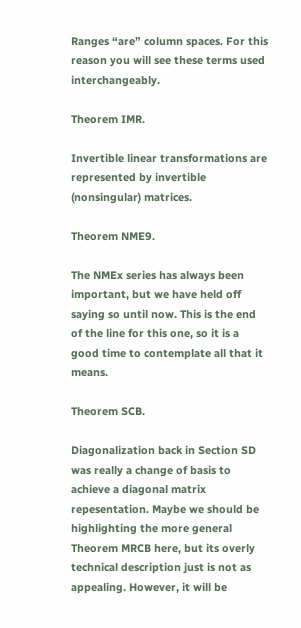Ranges “are” column spaces. For this reason you will see these terms used interchangeably.

Theorem IMR.

Invertible linear transformations are represented by invertible (nonsingular) matrices.

Theorem NME9.

The NMEx series has always been important, but we have held off saying so until now. This is the end of the line for this one, so it is a good time to contemplate all that it means.

Theorem SCB.

Diagonalization back in Section SD was really a change of basis to achieve a diagonal matrix repesentation. Maybe we should be highlighting the more general Theorem MRCB here, but its overly technical description just is not as appealing. However, it will be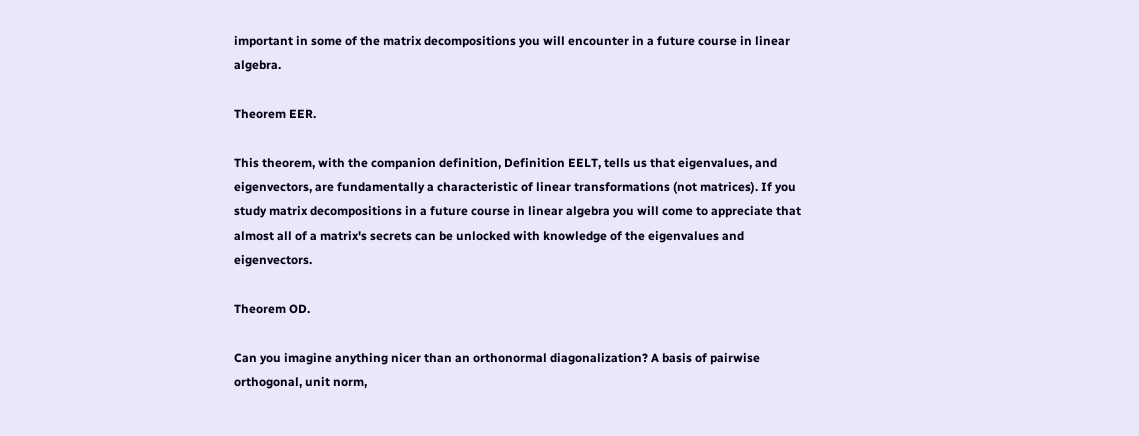important in some of the matrix decompositions you will encounter in a future course in linear algebra.

Theorem EER.

This theorem, with the companion definition, Definition EELT, tells us that eigenvalues, and eigenvectors, are fundamentally a characteristic of linear transformations (not matrices). If you study matrix decompositions in a future course in linear algebra you will come to appreciate that almost all of a matrix's secrets can be unlocked with knowledge of the eigenvalues and eigenvectors.

Theorem OD.

Can you imagine anything nicer than an orthonormal diagonalization? A basis of pairwise orthogonal, unit norm,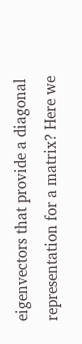eigenvectors that provide a diagonal representation for a matrix? Here we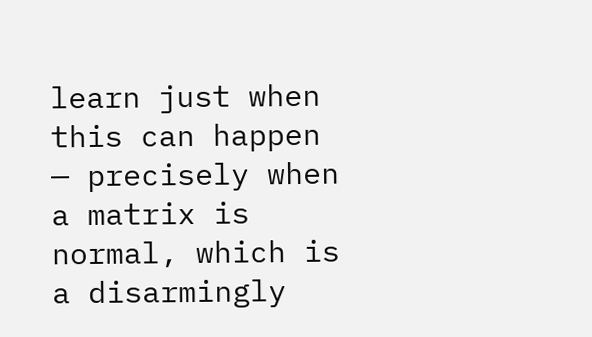learn just when this can happen — precisely when a matrix is normal, which is a disarmingly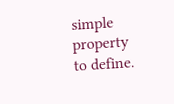simple property to define.